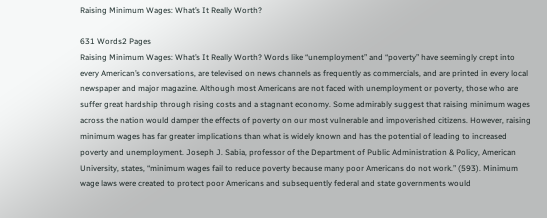Raising Minimum Wages: What’s It Really Worth?

631 Words2 Pages
Raising Minimum Wages: What’s It Really Worth? Words like “unemployment” and “poverty” have seemingly crept into every American’s conversations, are televised on news channels as frequently as commercials, and are printed in every local newspaper and major magazine. Although most Americans are not faced with unemployment or poverty, those who are suffer great hardship through rising costs and a stagnant economy. Some admirably suggest that raising minimum wages across the nation would damper the effects of poverty on our most vulnerable and impoverished citizens. However, raising minimum wages has far greater implications than what is widely known and has the potential of leading to increased poverty and unemployment. Joseph J. Sabia, professor of the Department of Public Administration & Policy, American University, states, “minimum wages fail to reduce poverty because many poor Americans do not work.” (593). Minimum wage laws were created to protect poor Americans and subsequently federal and state governments would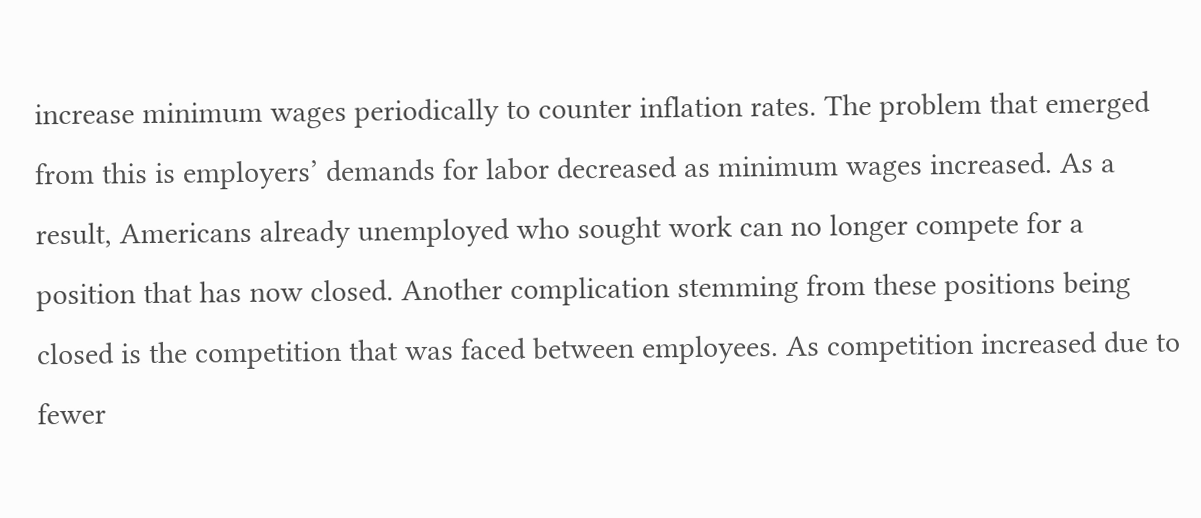increase minimum wages periodically to counter inflation rates. The problem that emerged from this is employers’ demands for labor decreased as minimum wages increased. As a result, Americans already unemployed who sought work can no longer compete for a position that has now closed. Another complication stemming from these positions being closed is the competition that was faced between employees. As competition increased due to fewer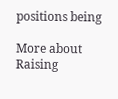positions being

More about Raising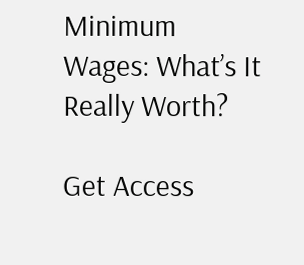Minimum Wages: What’s It Really Worth?

Get Access